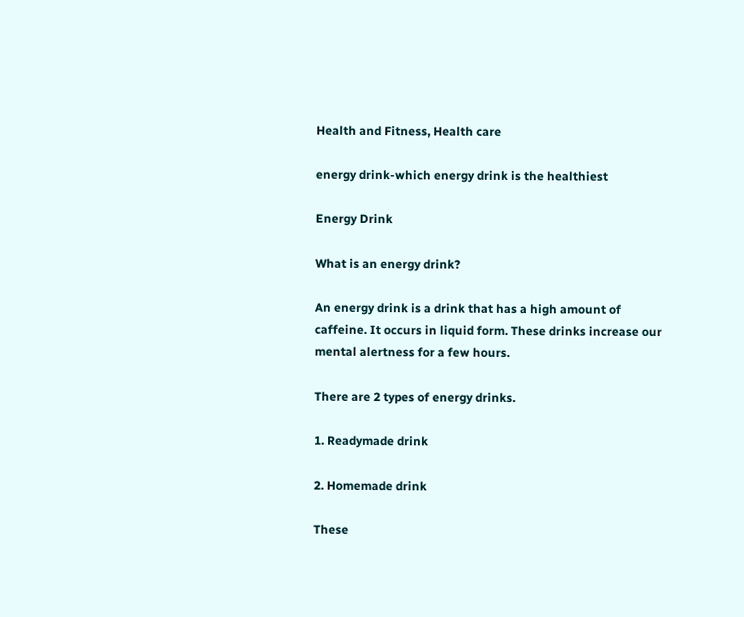Health and Fitness, Health care

energy drink-which energy drink is the healthiest

Energy Drink

What is an energy drink?

An energy drink is a drink that has a high amount of caffeine. It occurs in liquid form. These drinks increase our mental alertness for a few hours.

There are 2 types of energy drinks.

1. Readymade drink

2. Homemade drink

These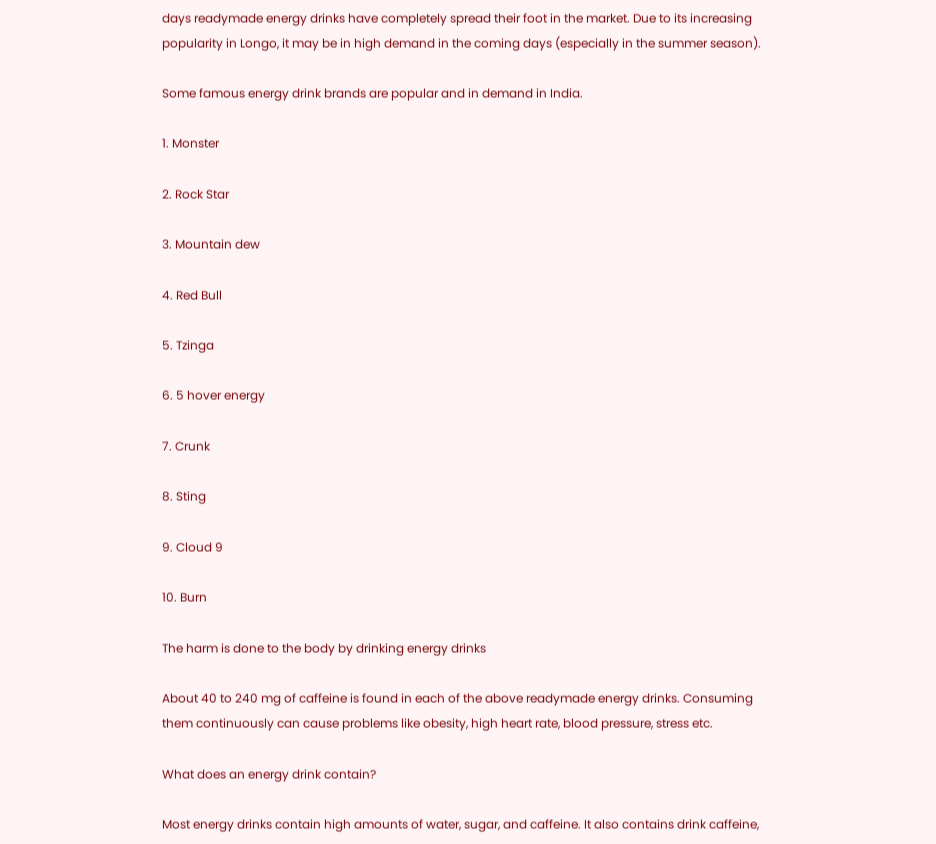days readymade energy drinks have completely spread their foot in the market. Due to its increasing popularity in Longo, it may be in high demand in the coming days (especially in the summer season).

Some famous energy drink brands are popular and in demand in India.

1. Monster

2. Rock Star

3. Mountain dew

4. Red Bull

5. Tzinga

6. 5 hover energy

7. Crunk

8. Sting

9. Cloud 9

10. Burn

The harm is done to the body by drinking energy drinks

About 40 to 240 mg of caffeine is found in each of the above readymade energy drinks. Consuming them continuously can cause problems like obesity, high heart rate, blood pressure, stress etc.

What does an energy drink contain?

Most energy drinks contain high amounts of water, sugar, and caffeine. It also contains drink caffeine,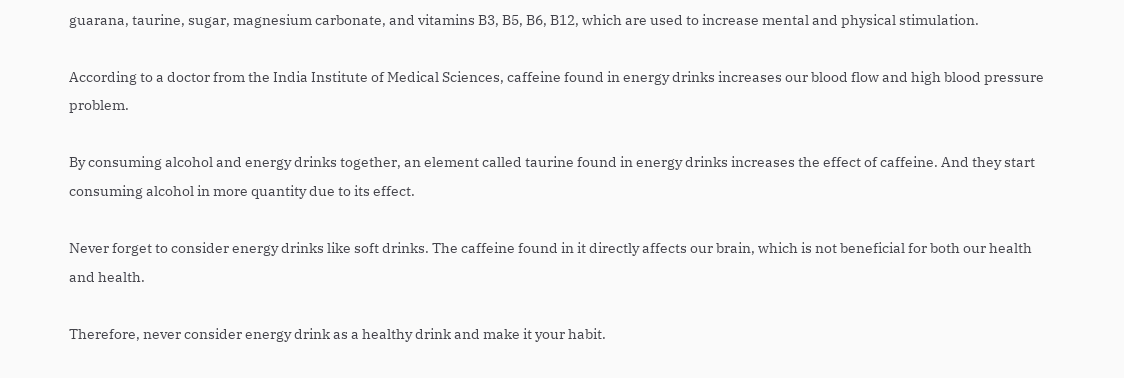guarana, taurine, sugar, magnesium carbonate, and vitamins B3, B5, B6, B12, which are used to increase mental and physical stimulation.

According to a doctor from the India Institute of Medical Sciences, caffeine found in energy drinks increases our blood flow and high blood pressure problem.

By consuming alcohol and energy drinks together, an element called taurine found in energy drinks increases the effect of caffeine. And they start consuming alcohol in more quantity due to its effect.

Never forget to consider energy drinks like soft drinks. The caffeine found in it directly affects our brain, which is not beneficial for both our health and health.

Therefore, never consider energy drink as a healthy drink and make it your habit.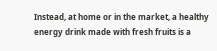Instead, at home or in the market, a healthy energy drink made with fresh fruits is a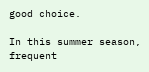good choice.

In this summer season, frequent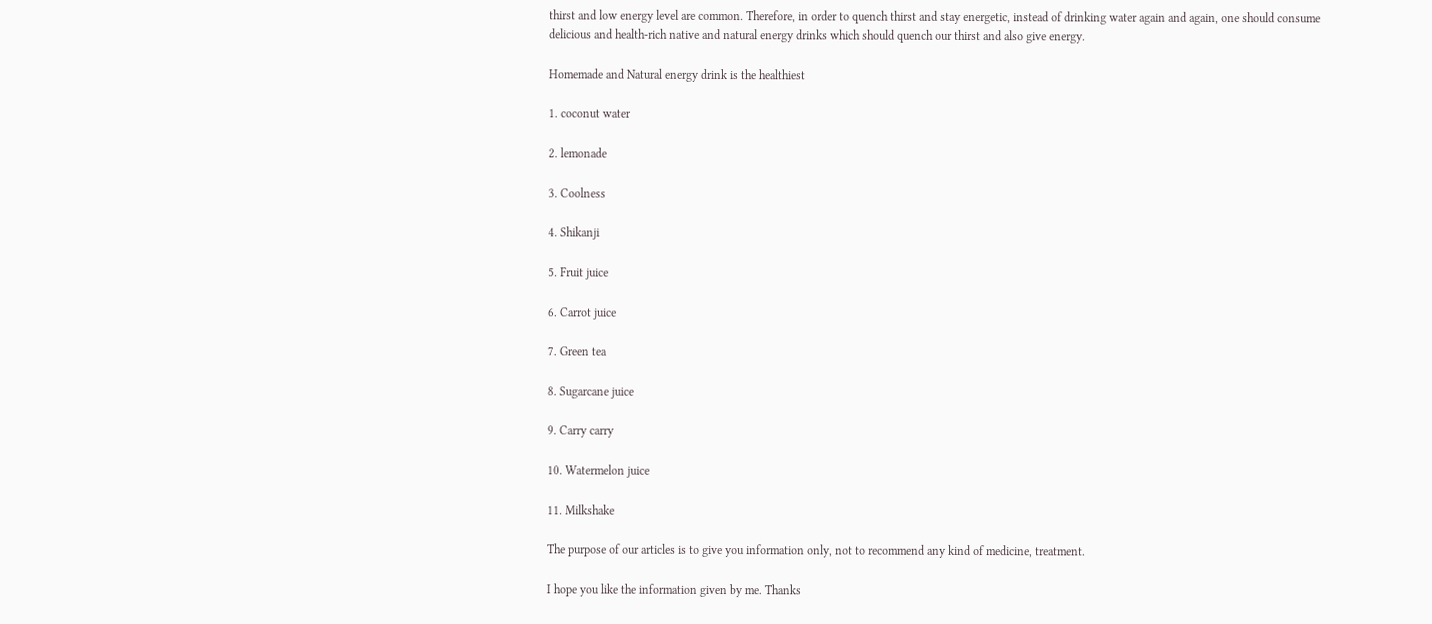thirst and low energy level are common. Therefore, in order to quench thirst and stay energetic, instead of drinking water again and again, one should consume delicious and health-rich native and natural energy drinks which should quench our thirst and also give energy.

Homemade and Natural energy drink is the healthiest

1. coconut water

2. lemonade

3. Coolness

4. Shikanji

5. Fruit juice

6. Carrot juice

7. Green tea

8. Sugarcane juice

9. Carry carry

10. Watermelon juice

11. Milkshake

The purpose of our articles is to give you information only, not to recommend any kind of medicine, treatment.

I hope you like the information given by me. Thanks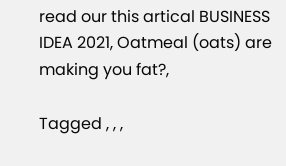read our this artical BUSINESS IDEA 2021, Oatmeal (oats) are making you fat?,

Tagged , , ,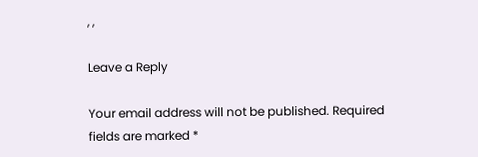, ,

Leave a Reply

Your email address will not be published. Required fields are marked *